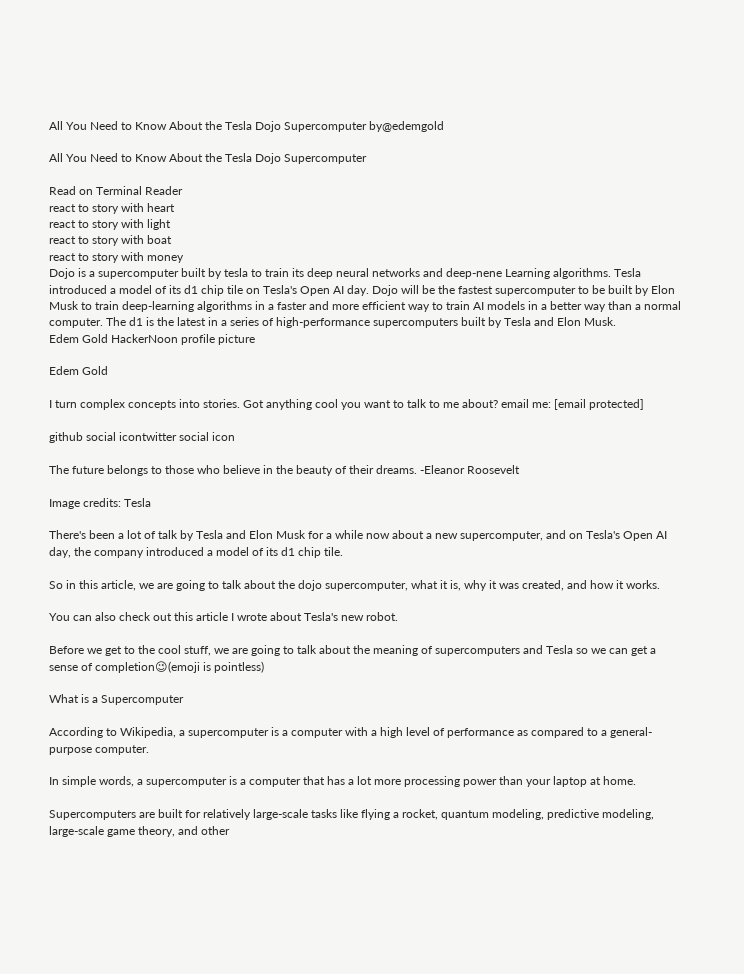All You Need to Know About the Tesla Dojo Supercomputer by@edemgold

All You Need to Know About the Tesla Dojo Supercomputer

Read on Terminal Reader
react to story with heart
react to story with light
react to story with boat
react to story with money
Dojo is a supercomputer built by tesla to train its deep neural networks and deep-nene Learning algorithms. Tesla introduced a model of its d1 chip tile on Tesla's Open AI day. Dojo will be the fastest supercomputer to be built by Elon Musk to train deep-learning algorithms in a faster and more efficient way to train AI models in a better way than a normal computer. The d1 is the latest in a series of high-performance supercomputers built by Tesla and Elon Musk.
Edem Gold HackerNoon profile picture

Edem Gold

I turn complex concepts into stories. Got anything cool you want to talk to me about? email me: [email protected]

github social icontwitter social icon

The future belongs to those who believe in the beauty of their dreams. -Eleanor Roosevelt

Image credits: Tesla

There's been a lot of talk by Tesla and Elon Musk for a while now about a new supercomputer, and on Tesla's Open AI day, the company introduced a model of its d1 chip tile.

So in this article, we are going to talk about the dojo supercomputer, what it is, why it was created, and how it works.

You can also check out this article I wrote about Tesla's new robot.

Before we get to the cool stuff, we are going to talk about the meaning of supercomputers and Tesla so we can get a sense of completion😉(emoji is pointless)

What is a Supercomputer

According to Wikipedia, a supercomputer is a computer with a high level of performance as compared to a general-purpose computer.

In simple words, a supercomputer is a computer that has a lot more processing power than your laptop at home.

Supercomputers are built for relatively large-scale tasks like flying a rocket, quantum modeling, predictive modeling, large-scale game theory, and other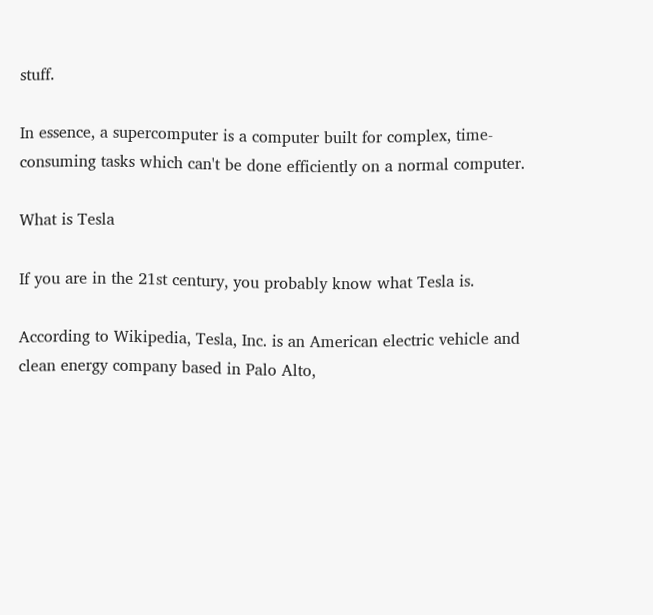stuff.

In essence, a supercomputer is a computer built for complex, time-consuming tasks which can't be done efficiently on a normal computer.

What is Tesla

If you are in the 21st century, you probably know what Tesla is.

According to Wikipedia, Tesla, Inc. is an American electric vehicle and clean energy company based in Palo Alto,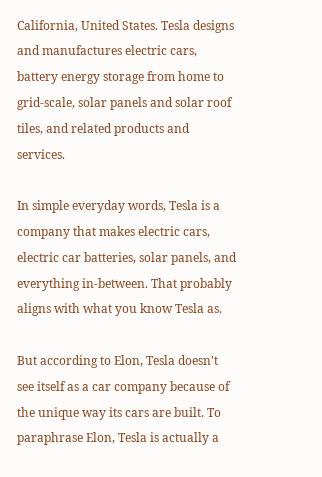California, United States. Tesla designs and manufactures electric cars, battery energy storage from home to grid-scale, solar panels and solar roof tiles, and related products and services.

In simple everyday words, Tesla is a company that makes electric cars, electric car batteries, solar panels, and everything in-between. That probably aligns with what you know Tesla as.

But according to Elon, Tesla doesn't see itself as a car company because of the unique way its cars are built. To paraphrase Elon, Tesla is actually a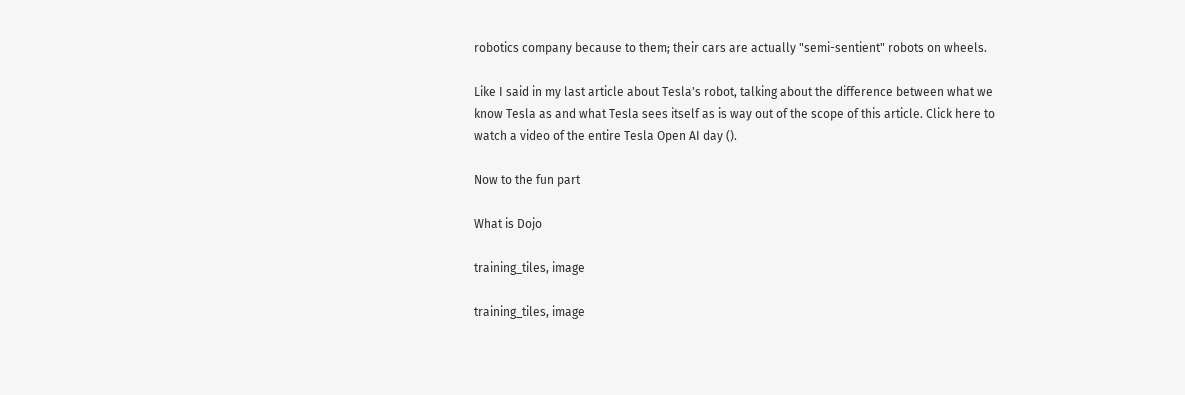robotics company because to them; their cars are actually "semi-sentient" robots on wheels.

Like I said in my last article about Tesla's robot, talking about the difference between what we know Tesla as and what Tesla sees itself as is way out of the scope of this article. Click here to watch a video of the entire Tesla Open AI day ().

Now to the fun part

What is Dojo

training_tiles, image

training_tiles, image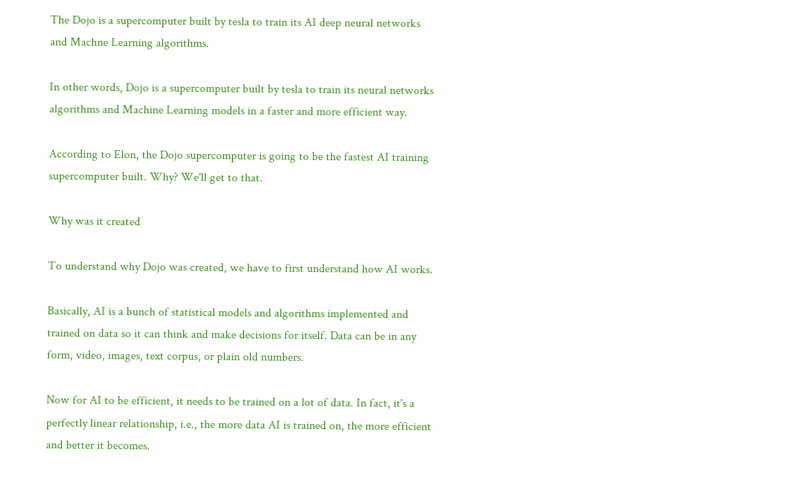The Dojo is a supercomputer built by tesla to train its AI deep neural networks and Machne Learning algorithms.

In other words, Dojo is a supercomputer built by tesla to train its neural networks algorithms and Machine Learning models in a faster and more efficient way.

According to Elon, the Dojo supercomputer is going to be the fastest AI training supercomputer built. Why? We'll get to that.

Why was it created

To understand why Dojo was created, we have to first understand how AI works.

Basically, AI is a bunch of statistical models and algorithms implemented and trained on data so it can think and make decisions for itself. Data can be in any form, video, images, text corpus, or plain old numbers.

Now for AI to be efficient, it needs to be trained on a lot of data. In fact, it's a perfectly linear relationship, i.e., the more data AI is trained on, the more efficient and better it becomes.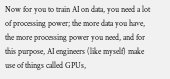Now for you to train AI on data, you need a lot of processing power; the more data you have, the more processing power you need, and for this purpose, AI engineers (like myself) make use of things called GPUs,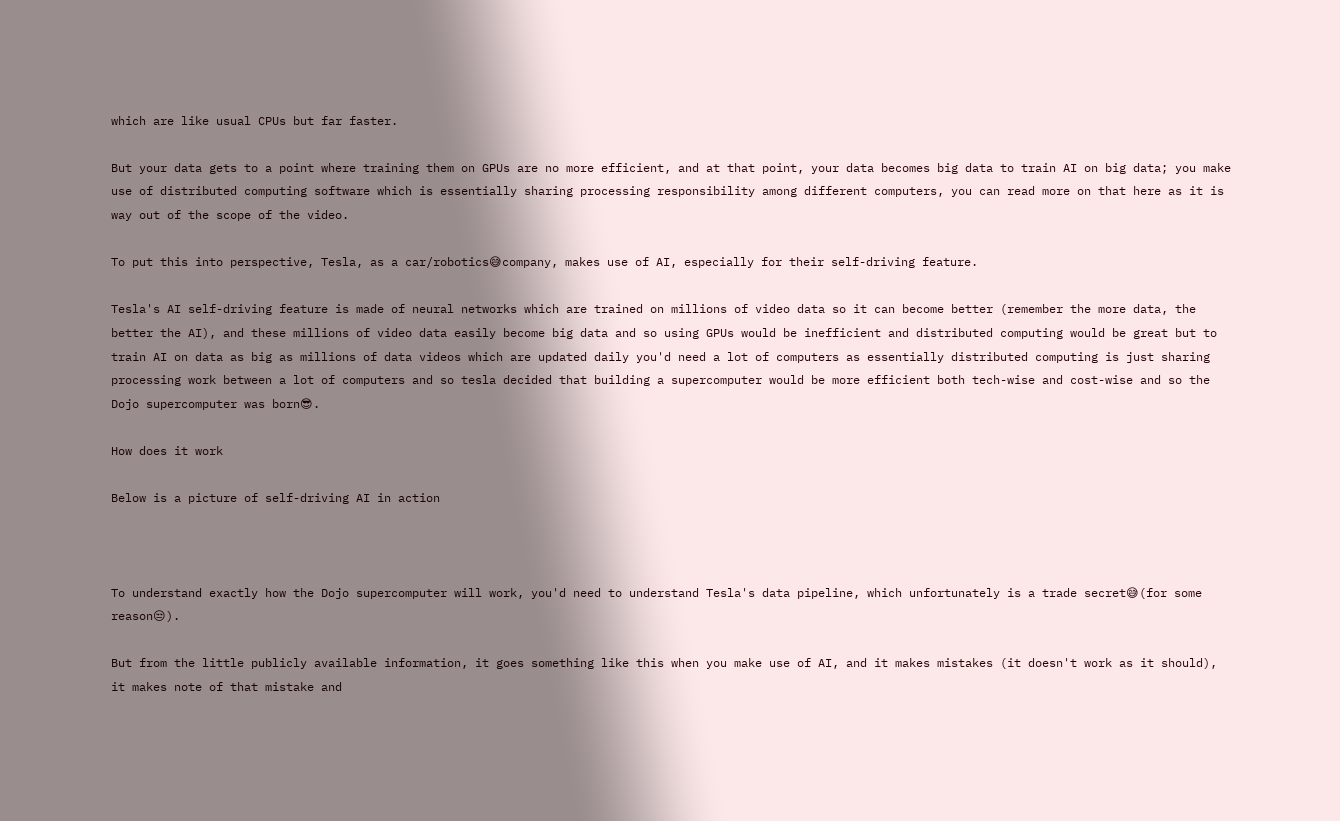which are like usual CPUs but far faster.

But your data gets to a point where training them on GPUs are no more efficient, and at that point, your data becomes big data to train AI on big data; you make use of distributed computing software which is essentially sharing processing responsibility among different computers, you can read more on that here as it is way out of the scope of the video.

To put this into perspective, Tesla, as a car/robotics😅company, makes use of AI, especially for their self-driving feature.

Tesla's AI self-driving feature is made of neural networks which are trained on millions of video data so it can become better (remember the more data, the better the AI), and these millions of video data easily become big data and so using GPUs would be inefficient and distributed computing would be great but to train AI on data as big as millions of data videos which are updated daily you'd need a lot of computers as essentially distributed computing is just sharing processing work between a lot of computers and so tesla decided that building a supercomputer would be more efficient both tech-wise and cost-wise and so the Dojo supercomputer was born😎.

How does it work

Below is a picture of self-driving AI in action



To understand exactly how the Dojo supercomputer will work, you'd need to understand Tesla's data pipeline, which unfortunately is a trade secret😅(for some reason😒).

But from the little publicly available information, it goes something like this when you make use of AI, and it makes mistakes (it doesn't work as it should), it makes note of that mistake and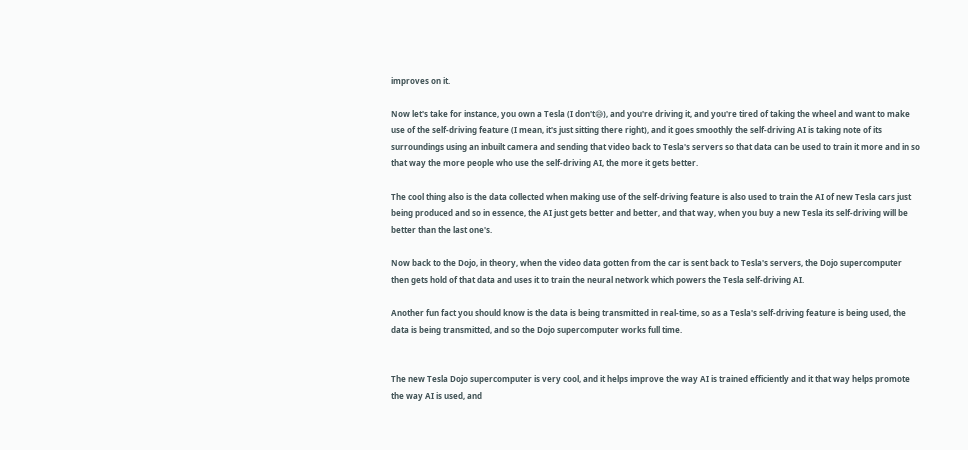improves on it.

Now let's take for instance, you own a Tesla (I don't😅), and you're driving it, and you're tired of taking the wheel and want to make use of the self-driving feature (I mean, it's just sitting there right), and it goes smoothly the self-driving AI is taking note of its surroundings using an inbuilt camera and sending that video back to Tesla's servers so that data can be used to train it more and in so that way the more people who use the self-driving AI, the more it gets better.

The cool thing also is the data collected when making use of the self-driving feature is also used to train the AI of new Tesla cars just being produced and so in essence, the AI just gets better and better, and that way, when you buy a new Tesla its self-driving will be better than the last one's.

Now back to the Dojo, in theory, when the video data gotten from the car is sent back to Tesla's servers, the Dojo supercomputer then gets hold of that data and uses it to train the neural network which powers the Tesla self-driving AI.

Another fun fact you should know is the data is being transmitted in real-time, so as a Tesla's self-driving feature is being used, the data is being transmitted, and so the Dojo supercomputer works full time.


The new Tesla Dojo supercomputer is very cool, and it helps improve the way AI is trained efficiently and it that way helps promote the way AI is used, and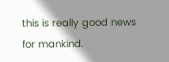this is really good news for mankind.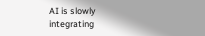AI is slowly integrating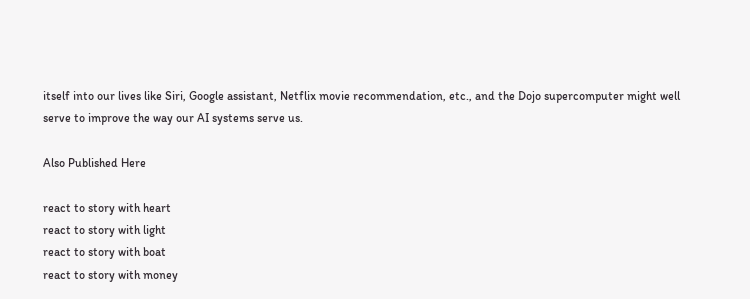itself into our lives like Siri, Google assistant, Netflix movie recommendation, etc., and the Dojo supercomputer might well serve to improve the way our AI systems serve us.

Also Published Here

react to story with heart
react to story with light
react to story with boat
react to story with money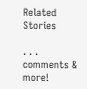Related Stories

. . . comments & more!